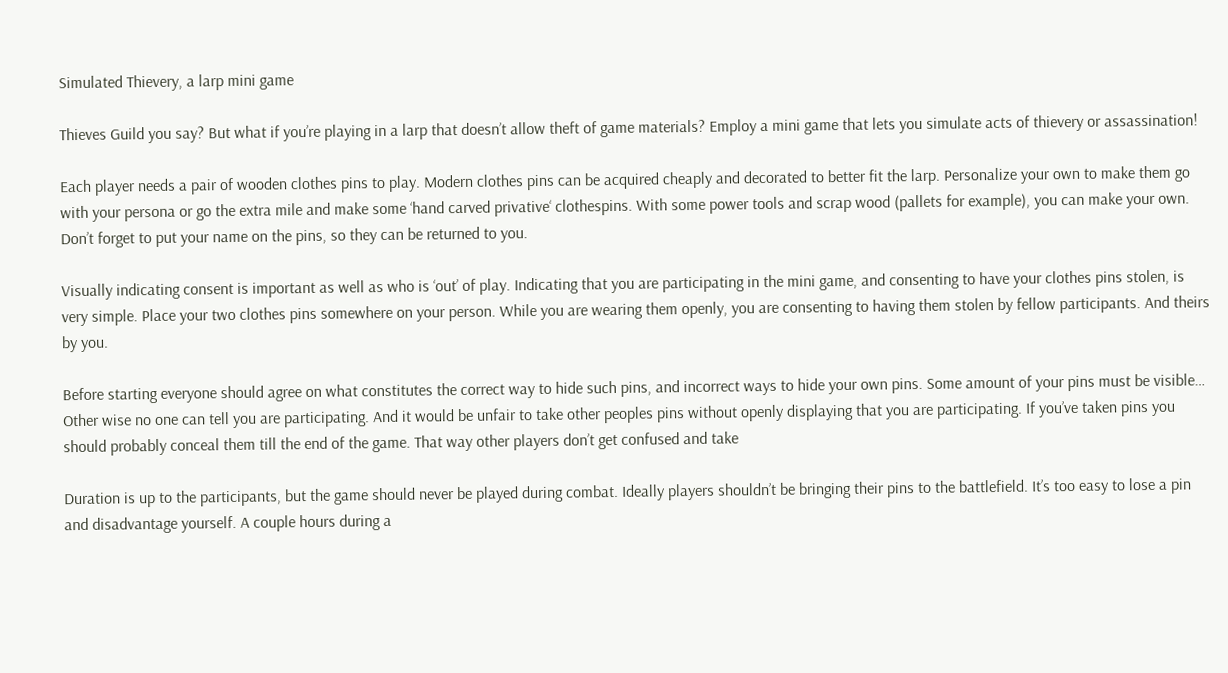Simulated Thievery, a larp mini game

Thieves Guild you say? But what if you’re playing in a larp that doesn’t allow theft of game materials? Employ a mini game that lets you simulate acts of thievery or assassination!

Each player needs a pair of wooden clothes pins to play. Modern clothes pins can be acquired cheaply and decorated to better fit the larp. Personalize your own to make them go with your persona or go the extra mile and make some ‘hand carved privative‘ clothespins. With some power tools and scrap wood (pallets for example), you can make your own. Don’t forget to put your name on the pins, so they can be returned to you.

Visually indicating consent is important as well as who is ‘out’ of play. Indicating that you are participating in the mini game, and consenting to have your clothes pins stolen, is very simple. Place your two clothes pins somewhere on your person. While you are wearing them openly, you are consenting to having them stolen by fellow participants. And theirs by you.

Before starting everyone should agree on what constitutes the correct way to hide such pins, and incorrect ways to hide your own pins. Some amount of your pins must be visible… Other wise no one can tell you are participating. And it would be unfair to take other peoples pins without openly displaying that you are participating. If you’ve taken pins you should probably conceal them till the end of the game. That way other players don’t get confused and take

Duration is up to the participants, but the game should never be played during combat. Ideally players shouldn’t be bringing their pins to the battlefield. It’s too easy to lose a pin and disadvantage yourself. A couple hours during a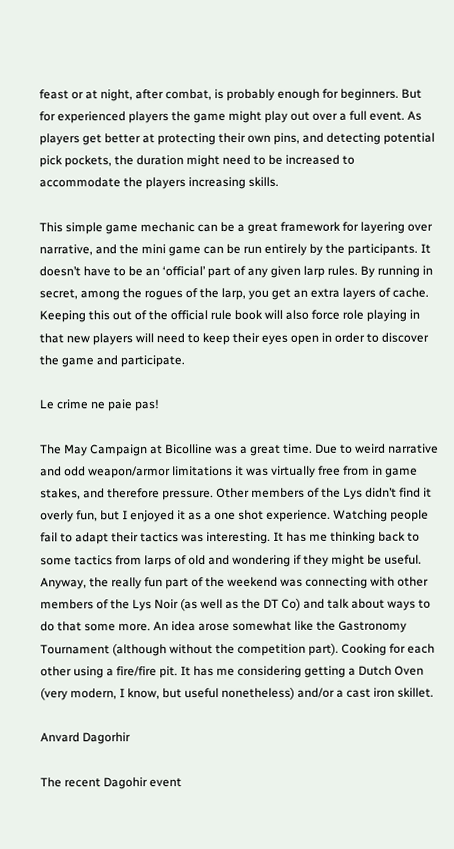feast or at night, after combat, is probably enough for beginners. But for experienced players the game might play out over a full event. As players get better at protecting their own pins, and detecting potential pick pockets, the duration might need to be increased to accommodate the players increasing skills.

This simple game mechanic can be a great framework for layering over narrative, and the mini game can be run entirely by the participants. It doesn’t have to be an ‘official’ part of any given larp rules. By running in secret, among the rogues of the larp, you get an extra layers of cache. Keeping this out of the official rule book will also force role playing in that new players will need to keep their eyes open in order to discover the game and participate.

Le crime ne paie pas!

The May Campaign at Bicolline was a great time. Due to weird narrative and odd weapon/armor limitations it was virtually free from in game stakes, and therefore pressure. Other members of the Lys didn’t find it overly fun, but I enjoyed it as a one shot experience. Watching people fail to adapt their tactics was interesting. It has me thinking back to some tactics from larps of old and wondering if they might be useful. Anyway, the really fun part of the weekend was connecting with other members of the Lys Noir (as well as the DT Co) and talk about ways to do that some more. An idea arose somewhat like the Gastronomy Tournament (although without the competition part). Cooking for each other using a fire/fire pit. It has me considering getting a Dutch Oven (very modern, I know, but useful nonetheless) and/or a cast iron skillet.

Anvard Dagorhir

The recent Dagohir event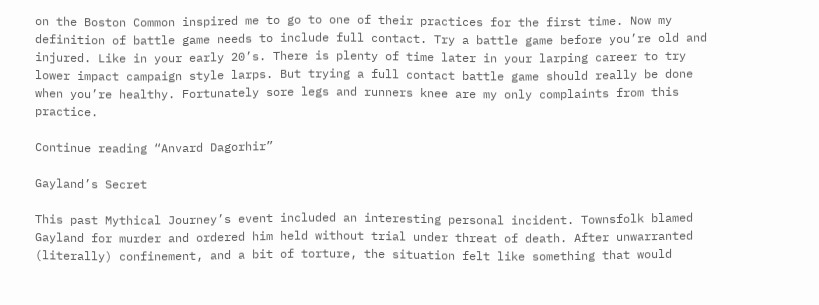on the Boston Common inspired me to go to one of their practices for the first time. Now my definition of battle game needs to include full contact. Try a battle game before you’re old and injured. Like in your early 20’s. There is plenty of time later in your larping career to try lower impact campaign style larps. But trying a full contact battle game should really be done when you’re healthy. Fortunately sore legs and runners knee are my only complaints from this practice.

Continue reading “Anvard Dagorhir”

Gayland’s Secret

This past Mythical Journey’s event included an interesting personal incident. Townsfolk blamed Gayland for murder and ordered him held without trial under threat of death. After unwarranted (literally) confinement, and a bit of torture, the situation felt like something that would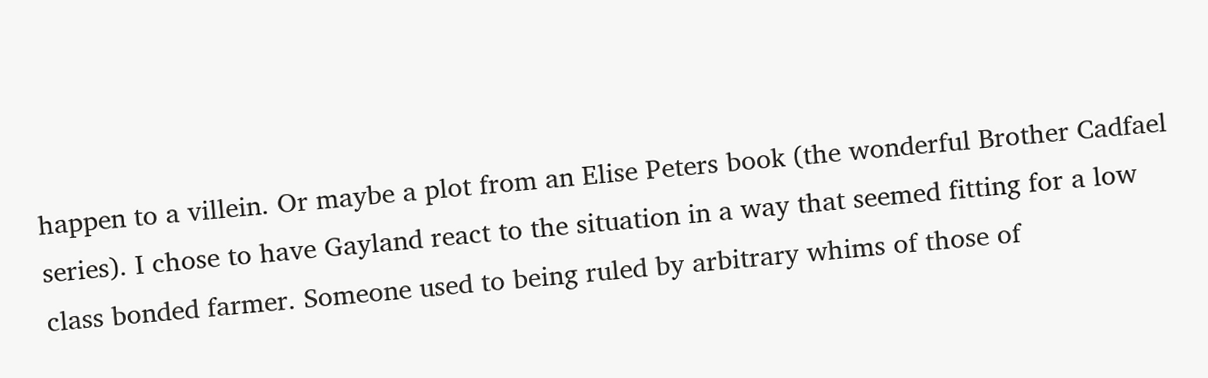happen to a villein. Or maybe a plot from an Elise Peters book (the wonderful Brother Cadfael series). I chose to have Gayland react to the situation in a way that seemed fitting for a low class bonded farmer. Someone used to being ruled by arbitrary whims of those of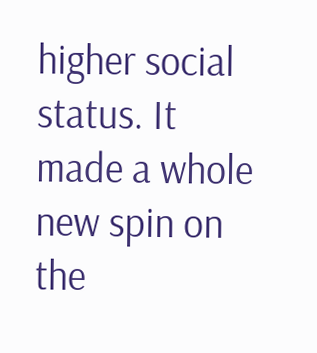higher social status. It made a whole new spin on the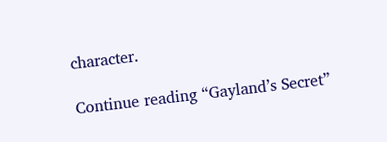character.

Continue reading “Gayland’s Secret”